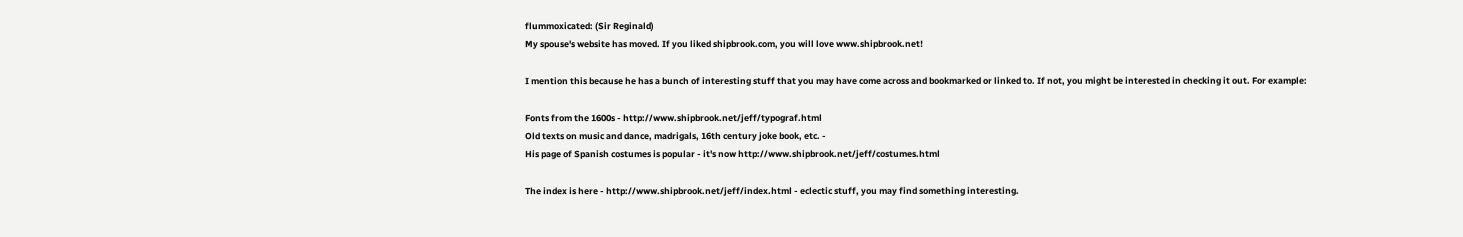flummoxicated: (Sir Reginald)
My spouse's website has moved. If you liked shipbrook.com, you will love www.shipbrook.net!

I mention this because he has a bunch of interesting stuff that you may have come across and bookmarked or linked to. If not, you might be interested in checking it out. For example:

Fonts from the 1600s - http://www.shipbrook.net/jeff/typograf.html
Old texts on music and dance, madrigals, 16th century joke book, etc. -
His page of Spanish costumes is popular - it's now http://www.shipbrook.net/jeff/costumes.html

The index is here - http://www.shipbrook.net/jeff/index.html - eclectic stuff, you may find something interesting.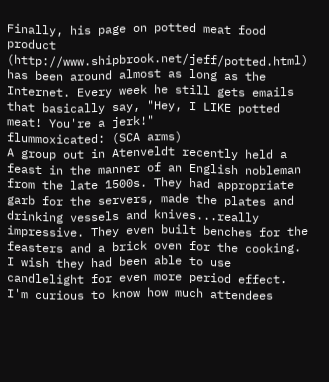Finally, his page on potted meat food product (http://www.shipbrook.net/jeff/potted.html) has been around almost as long as the Internet. Every week he still gets emails that basically say, "Hey, I LIKE potted meat! You're a jerk!"
flummoxicated: (SCA arms)
A group out in Atenveldt recently held a feast in the manner of an English nobleman from the late 1500s. They had appropriate garb for the servers, made the plates and drinking vessels and knives...really impressive. They even built benches for the feasters and a brick oven for the cooking. I wish they had been able to use candlelight for even more period effect. I'm curious to know how much attendees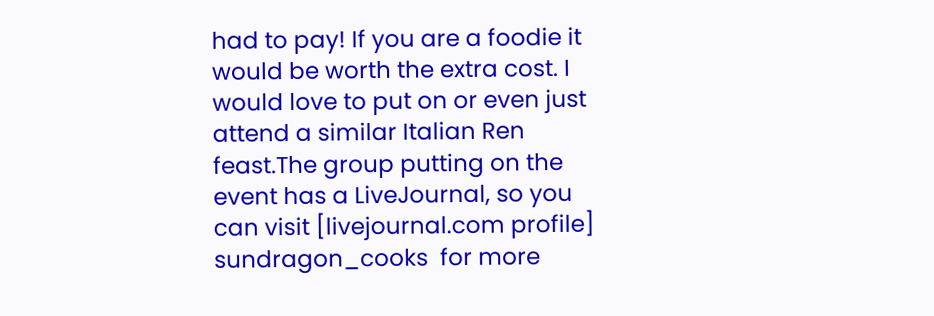had to pay! If you are a foodie it would be worth the extra cost. I would love to put on or even just attend a similar Italian Ren feast.The group putting on the event has a LiveJournal, so you can visit [livejournal.com profile] sundragon_cooks  for more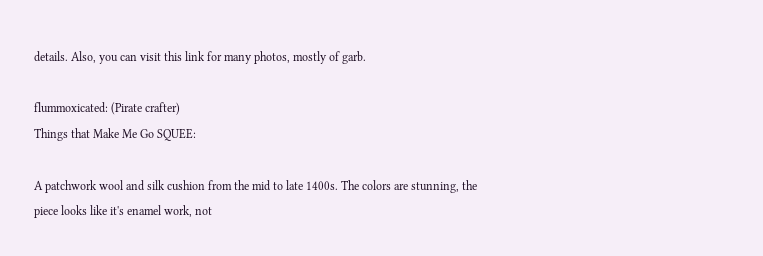details. Also, you can visit this link for many photos, mostly of garb.

flummoxicated: (Pirate crafter)
Things that Make Me Go SQUEE:

A patchwork wool and silk cushion from the mid to late 1400s. The colors are stunning, the piece looks like it's enamel work, not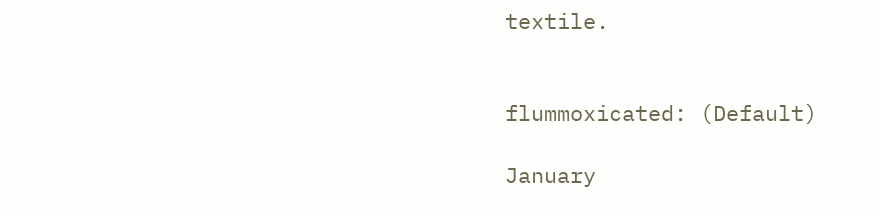textile.


flummoxicated: (Default)

January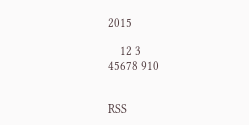2015

    12 3
45678 910


RSS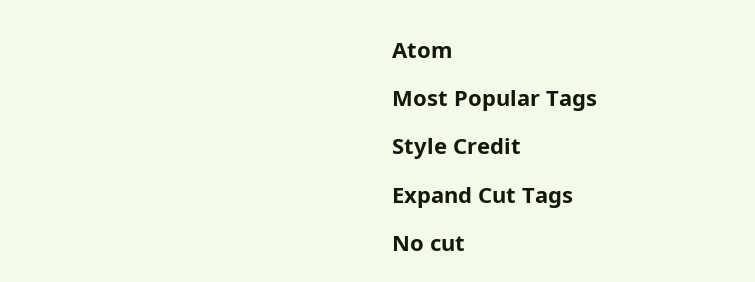Atom

Most Popular Tags

Style Credit

Expand Cut Tags

No cut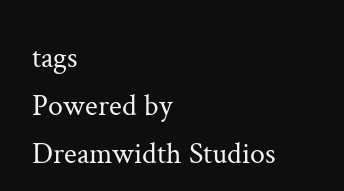tags
Powered by Dreamwidth Studios